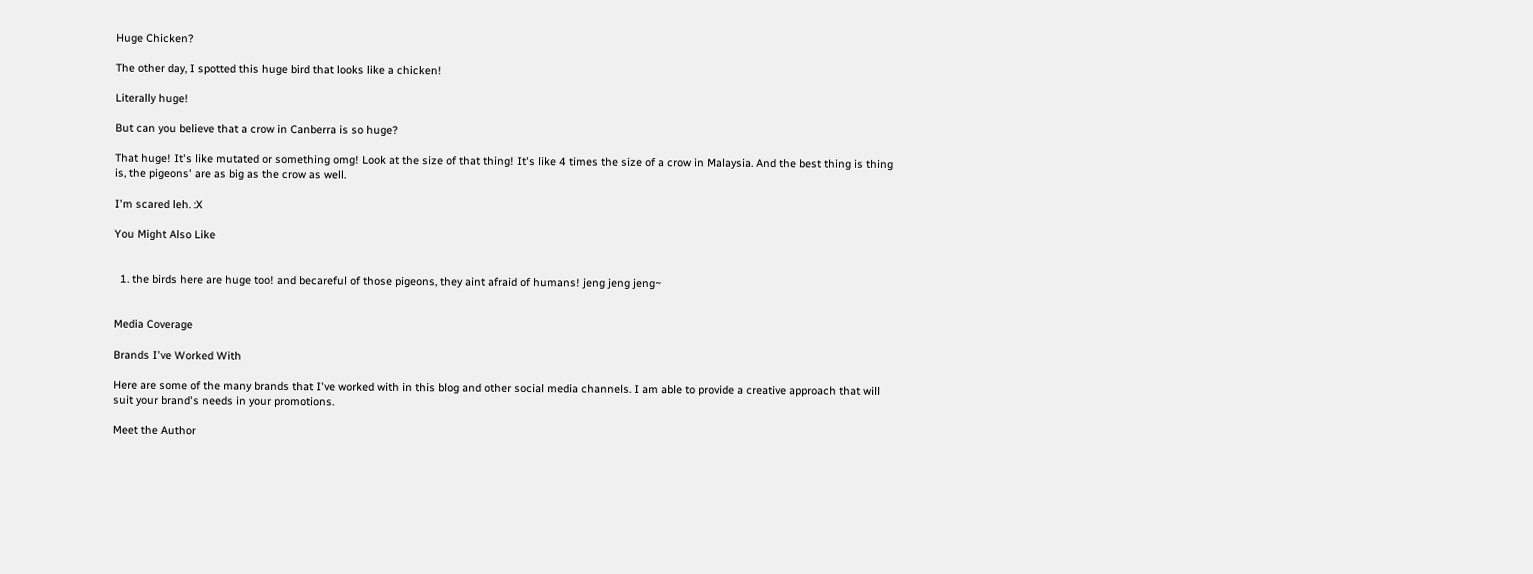Huge Chicken?

The other day, I spotted this huge bird that looks like a chicken!

Literally huge!

But can you believe that a crow in Canberra is so huge?

That huge! It's like mutated or something omg! Look at the size of that thing! It's like 4 times the size of a crow in Malaysia. And the best thing is thing is, the pigeons' are as big as the crow as well.

I'm scared leh. :X

You Might Also Like


  1. the birds here are huge too! and becareful of those pigeons, they aint afraid of humans! jeng jeng jeng~


Media Coverage

Brands I've Worked With

Here are some of the many brands that I've worked with in this blog and other social media channels. I am able to provide a creative approach that will suit your brand's needs in your promotions.

Meet the Author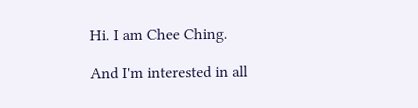Hi. I am Chee Ching.

And I'm interested in all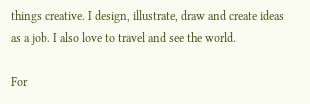things creative. I design, illustrate, draw and create ideas as a job. I also love to travel and see the world.

For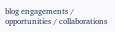blog engagements / opportunities / collaborations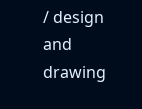/ design and drawing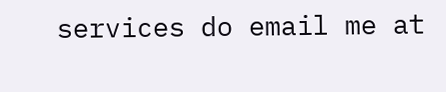services do email me at